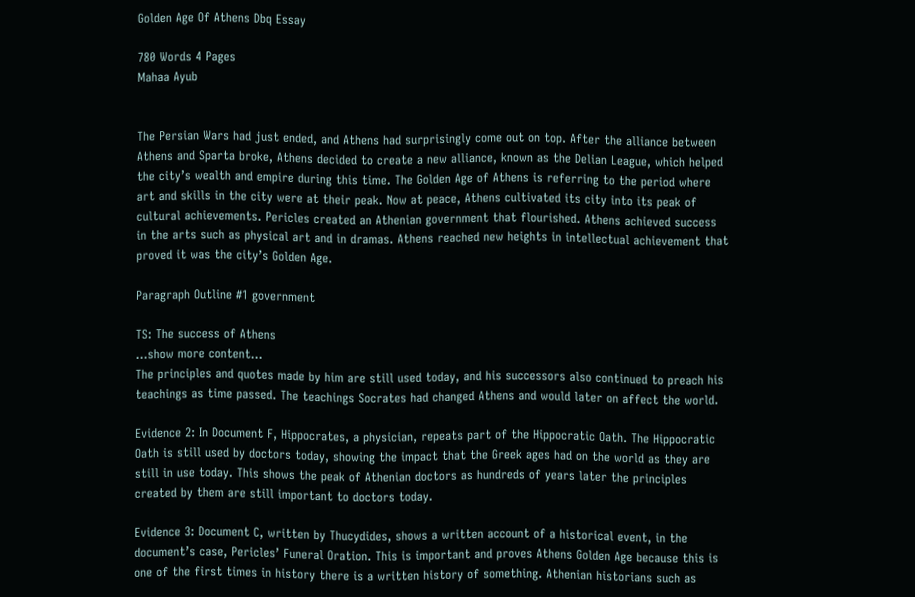Golden Age Of Athens Dbq Essay

780 Words 4 Pages
Mahaa Ayub


The Persian Wars had just ended, and Athens had surprisingly come out on top. After the alliance between Athens and Sparta broke, Athens decided to create a new alliance, known as the Delian League, which helped the city’s wealth and empire during this time. The Golden Age of Athens is referring to the period where art and skills in the city were at their peak. Now at peace, Athens cultivated its city into its peak of cultural achievements. Pericles created an Athenian government that flourished. Athens achieved success in the arts such as physical art and in dramas. Athens reached new heights in intellectual achievement that proved it was the city’s Golden Age.

Paragraph Outline #1 government

TS: The success of Athens
…show more content…
The principles and quotes made by him are still used today, and his successors also continued to preach his teachings as time passed. The teachings Socrates had changed Athens and would later on affect the world.

Evidence 2: In Document F, Hippocrates, a physician, repeats part of the Hippocratic Oath. The Hippocratic Oath is still used by doctors today, showing the impact that the Greek ages had on the world as they are still in use today. This shows the peak of Athenian doctors as hundreds of years later the principles created by them are still important to doctors today.

Evidence 3: Document C, written by Thucydides, shows a written account of a historical event, in the document’s case, Pericles’ Funeral Oration. This is important and proves Athens Golden Age because this is one of the first times in history there is a written history of something. Athenian historians such as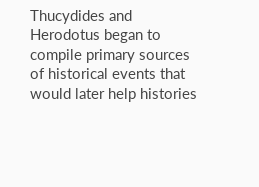Thucydides and Herodotus began to compile primary sources of historical events that would later help histories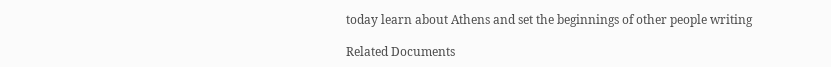today learn about Athens and set the beginnings of other people writing

Related Documents